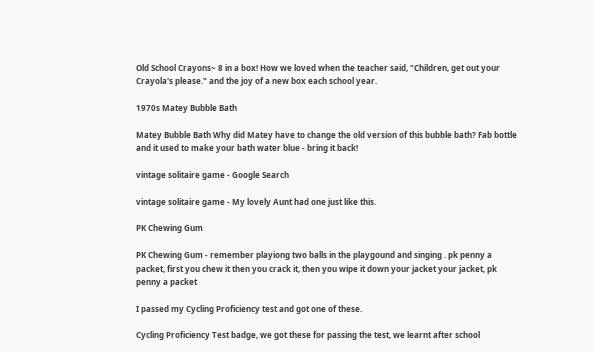Old School Crayons~ 8 in a box! How we loved when the teacher said, "Children, get out your Crayola's please." and the joy of a new box each school year.

1970s Matey Bubble Bath

Matey Bubble Bath Why did Matey have to change the old version of this bubble bath? Fab bottle and it used to make your bath water blue - bring it back!

vintage solitaire game - Google Search

vintage solitaire game - My lovely Aunt had one just like this.

PK Chewing Gum

PK Chewing Gum - remember playiong two balls in the playgound and singing . pk penny a packet, first you chew it then you crack it, then you wipe it down your jacket your jacket, pk penny a packet

I passed my Cycling Proficiency test and got one of these.

Cycling Proficiency Test badge, we got these for passing the test, we learnt after school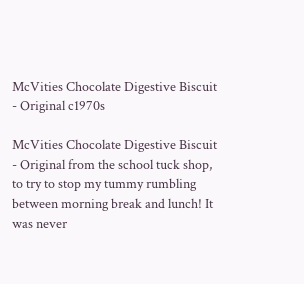McVities Chocolate Digestive Biscuit - Original c1970s

McVities Chocolate Digestive Biscuit - Original from the school tuck shop, to try to stop my tummy rumbling between morning break and lunch! It was never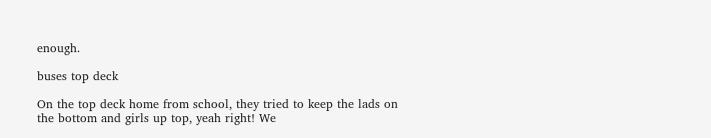enough.

buses top deck

On the top deck home from school, they tried to keep the lads on the bottom and girls up top, yeah right! We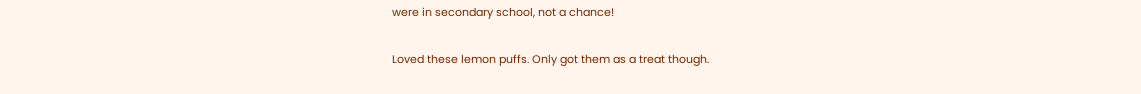were in secondary school, not a chance!

Loved these lemon puffs. Only got them as a treat though.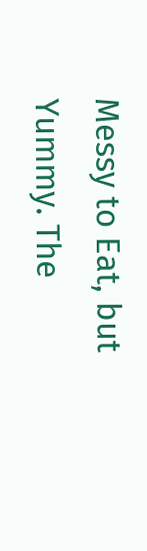Messy to Eat, but Yummy. The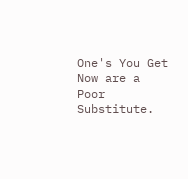One's You Get Now are a Poor Substitute.